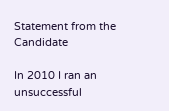Statement from the Candidate

In 2010 I ran an unsuccessful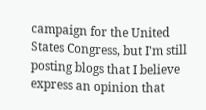campaign for the United States Congress, but I'm still posting blogs that I believe express an opinion that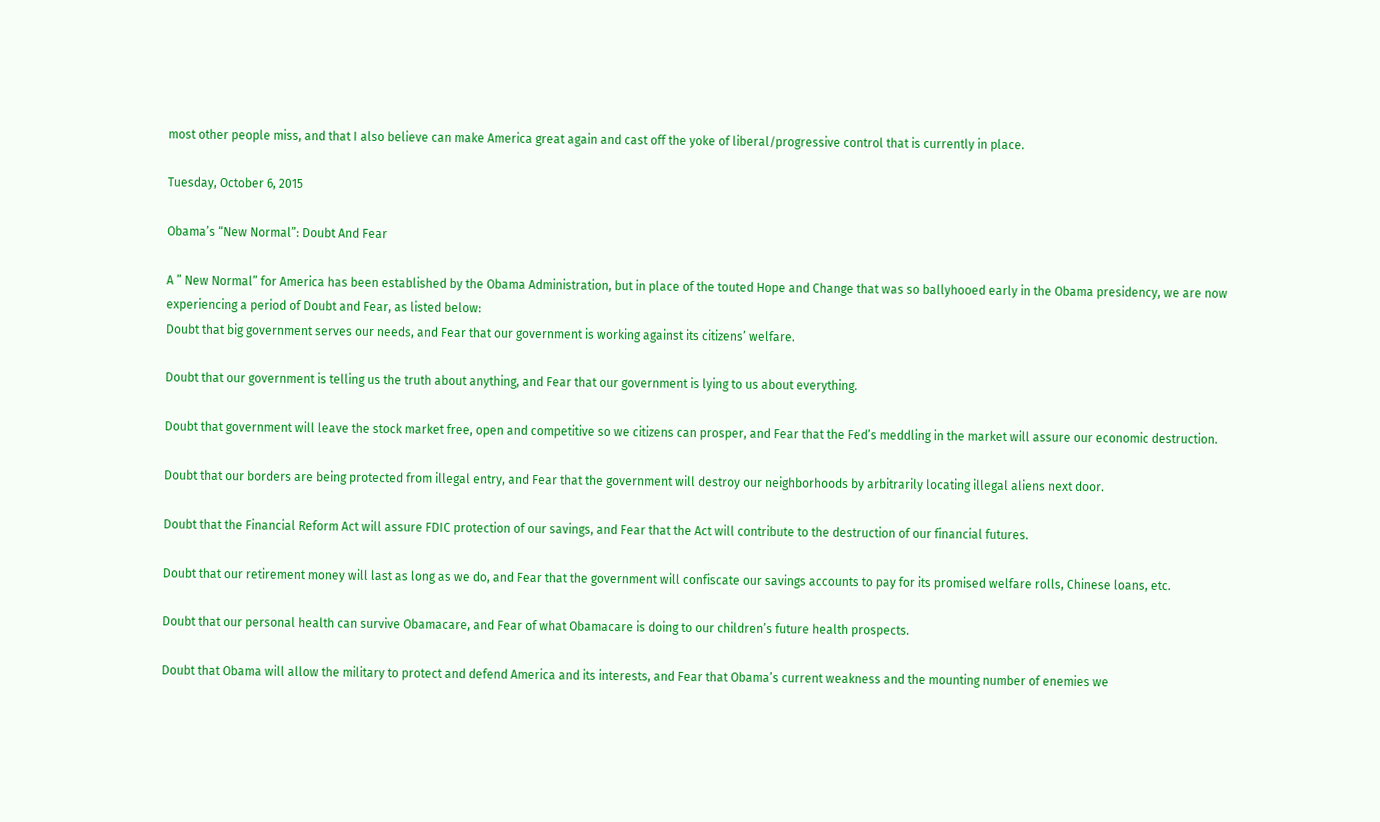most other people miss, and that I also believe can make America great again and cast off the yoke of liberal/progressive control that is currently in place.

Tuesday, October 6, 2015

Obama’s “New Normal”: Doubt And Fear

A ” New Normal” for America has been established by the Obama Administration, but in place of the touted Hope and Change that was so ballyhooed early in the Obama presidency, we are now experiencing a period of Doubt and Fear, as listed below:
Doubt that big government serves our needs, and Fear that our government is working against its citizens’ welfare.

Doubt that our government is telling us the truth about anything, and Fear that our government is lying to us about everything.

Doubt that government will leave the stock market free, open and competitive so we citizens can prosper, and Fear that the Fed’s meddling in the market will assure our economic destruction.

Doubt that our borders are being protected from illegal entry, and Fear that the government will destroy our neighborhoods by arbitrarily locating illegal aliens next door.

Doubt that the Financial Reform Act will assure FDIC protection of our savings, and Fear that the Act will contribute to the destruction of our financial futures.

Doubt that our retirement money will last as long as we do, and Fear that the government will confiscate our savings accounts to pay for its promised welfare rolls, Chinese loans, etc.

Doubt that our personal health can survive Obamacare, and Fear of what Obamacare is doing to our children’s future health prospects.

Doubt that Obama will allow the military to protect and defend America and its interests, and Fear that Obama’s current weakness and the mounting number of enemies we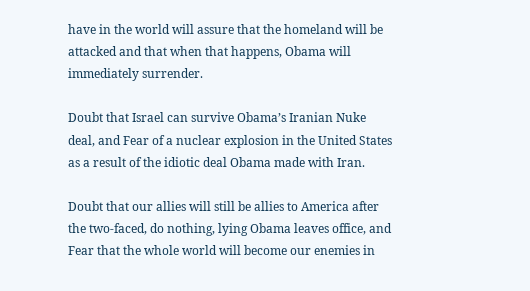have in the world will assure that the homeland will be attacked and that when that happens, Obama will immediately surrender.

Doubt that Israel can survive Obama’s Iranian Nuke deal, and Fear of a nuclear explosion in the United States as a result of the idiotic deal Obama made with Iran.

Doubt that our allies will still be allies to America after the two-faced, do nothing, lying Obama leaves office, and Fear that the whole world will become our enemies in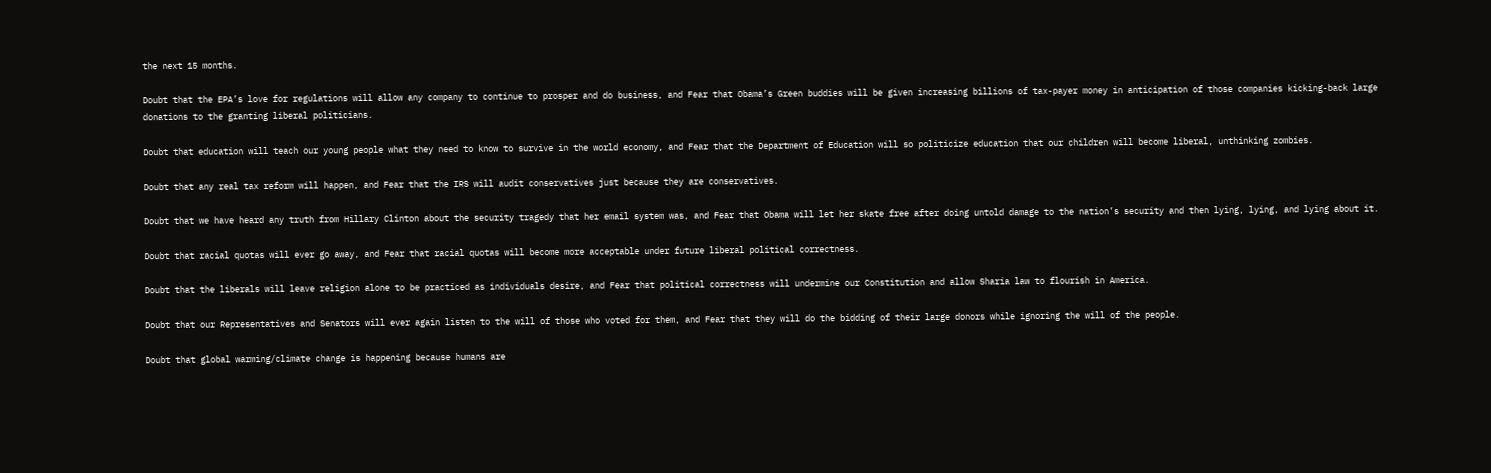the next 15 months.

Doubt that the EPA’s love for regulations will allow any company to continue to prosper and do business, and Fear that Obama’s Green buddies will be given increasing billions of tax-payer money in anticipation of those companies kicking-back large donations to the granting liberal politicians.

Doubt that education will teach our young people what they need to know to survive in the world economy, and Fear that the Department of Education will so politicize education that our children will become liberal, unthinking zombies.

Doubt that any real tax reform will happen, and Fear that the IRS will audit conservatives just because they are conservatives.

Doubt that we have heard any truth from Hillary Clinton about the security tragedy that her email system was, and Fear that Obama will let her skate free after doing untold damage to the nation’s security and then lying, lying, and lying about it.

Doubt that racial quotas will ever go away, and Fear that racial quotas will become more acceptable under future liberal political correctness.

Doubt that the liberals will leave religion alone to be practiced as individuals desire, and Fear that political correctness will undermine our Constitution and allow Sharia law to flourish in America.

Doubt that our Representatives and Senators will ever again listen to the will of those who voted for them, and Fear that they will do the bidding of their large donors while ignoring the will of the people.

Doubt that global warming/climate change is happening because humans are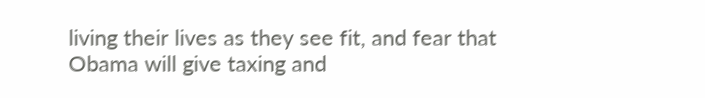living their lives as they see fit, and fear that Obama will give taxing and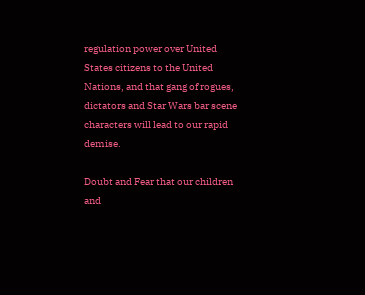regulation power over United States citizens to the United Nations, and that gang of rogues, dictators and Star Wars bar scene characters will lead to our rapid demise.

Doubt and Fear that our children and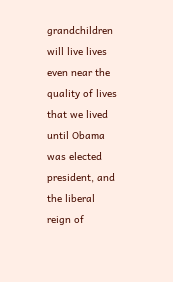grandchildren will live lives even near the quality of lives that we lived until Obama was elected president, and the liberal reign of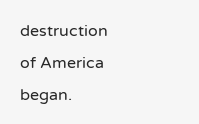destruction of America began.